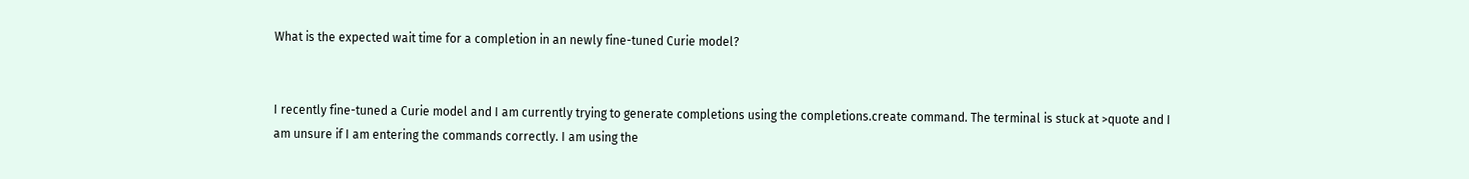What is the expected wait time for a completion in an newly fine-tuned Curie model?


I recently fine-tuned a Curie model and I am currently trying to generate completions using the completions.create command. The terminal is stuck at >quote and I am unsure if I am entering the commands correctly. I am using the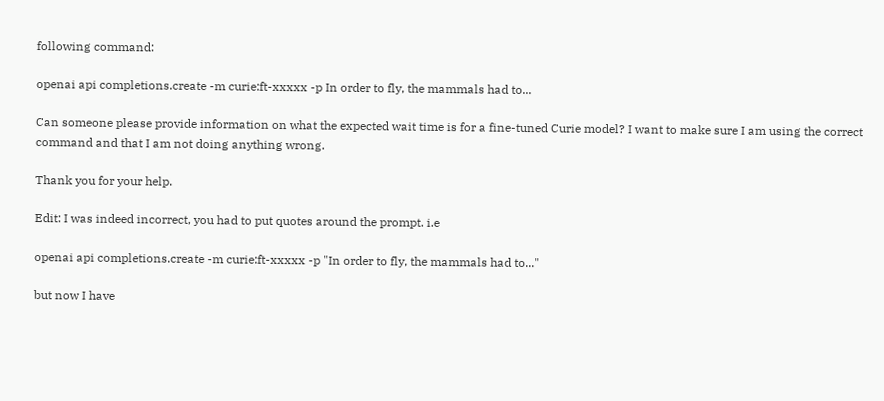following command:

openai api completions.create -m curie:ft-xxxxx -p In order to fly, the mammals had to...

Can someone please provide information on what the expected wait time is for a fine-tuned Curie model? I want to make sure I am using the correct command and that I am not doing anything wrong.

Thank you for your help.

Edit: I was indeed incorrect, you had to put quotes around the prompt. i.e

openai api completions.create -m curie:ft-xxxxx -p "In order to fly, the mammals had to..."

but now I have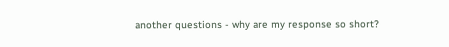another questions - why are my response so short?